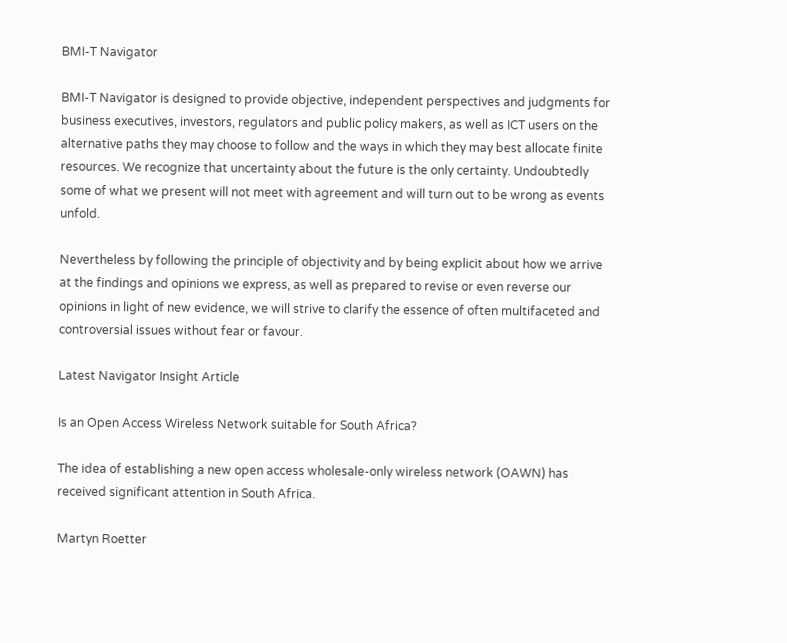BMI-T Navigator

BMI-T Navigator is designed to provide objective, independent perspectives and judgments for business executives, investors, regulators and public policy makers, as well as ICT users on the alternative paths they may choose to follow and the ways in which they may best allocate finite resources. We recognize that uncertainty about the future is the only certainty. Undoubtedly some of what we present will not meet with agreement and will turn out to be wrong as events unfold.

Nevertheless by following the principle of objectivity and by being explicit about how we arrive at the findings and opinions we express, as well as prepared to revise or even reverse our opinions in light of new evidence, we will strive to clarify the essence of often multifaceted and controversial issues without fear or favour.

Latest Navigator Insight Article

Is an Open Access Wireless Network suitable for South Africa?

The idea of establishing a new open access wholesale-only wireless network (OAWN) has received significant attention in South Africa.

Martyn Roetter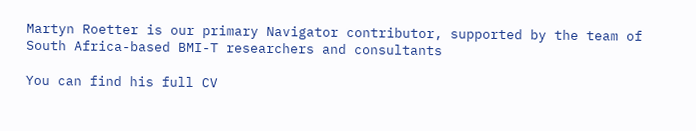Martyn Roetter is our primary Navigator contributor, supported by the team of South Africa-based BMI-T researchers and consultants

You can find his full CV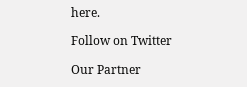here.

Follow on Twitter

Our Partner